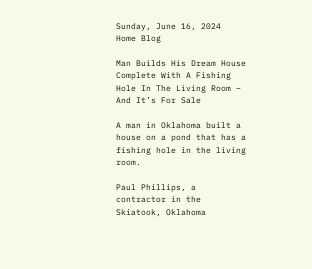Sunday, June 16, 2024
Home Blog

Man Builds His Dream House Complete With A Fishing Hole In The Living Room – And It’s For Sale

A man in Oklahoma built a house on a pond that has a fishing hole in the living room.

Paul Phillips, a contractor in the Skiatook, Oklahoma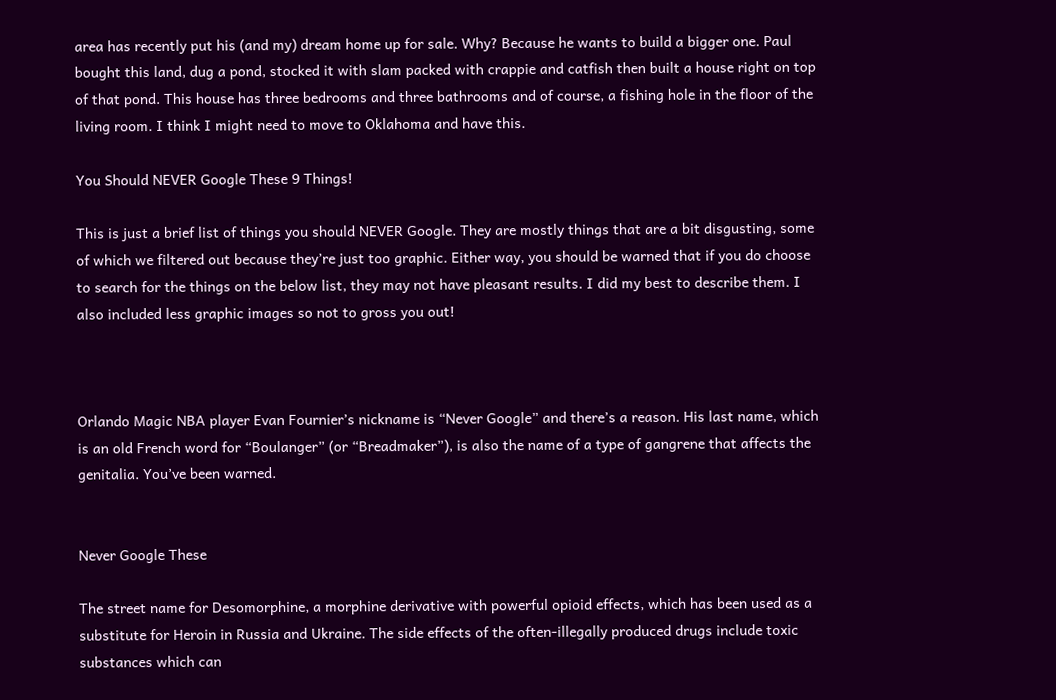area has recently put his (and my) dream home up for sale. Why? Because he wants to build a bigger one. Paul bought this land, dug a pond, stocked it with slam packed with crappie and catfish then built a house right on top of that pond. This house has three bedrooms and three bathrooms and of course, a fishing hole in the floor of the living room. I think I might need to move to Oklahoma and have this.

You Should NEVER Google These 9 Things!

This is just a brief list of things you should NEVER Google. They are mostly things that are a bit disgusting, some of which we filtered out because they’re just too graphic. Either way, you should be warned that if you do choose to search for the things on the below list, they may not have pleasant results. I did my best to describe them. I also included less graphic images so not to gross you out!



Orlando Magic NBA player Evan Fournier’s nickname is “Never Google” and there’s a reason. His last name, which is an old French word for “Boulanger” (or “Breadmaker”), is also the name of a type of gangrene that affects the genitalia. You’ve been warned.


Never Google These

The street name for Desomorphine, a morphine derivative with powerful opioid effects, which has been used as a substitute for Heroin in Russia and Ukraine. The side effects of the often-illegally produced drugs include toxic substances which can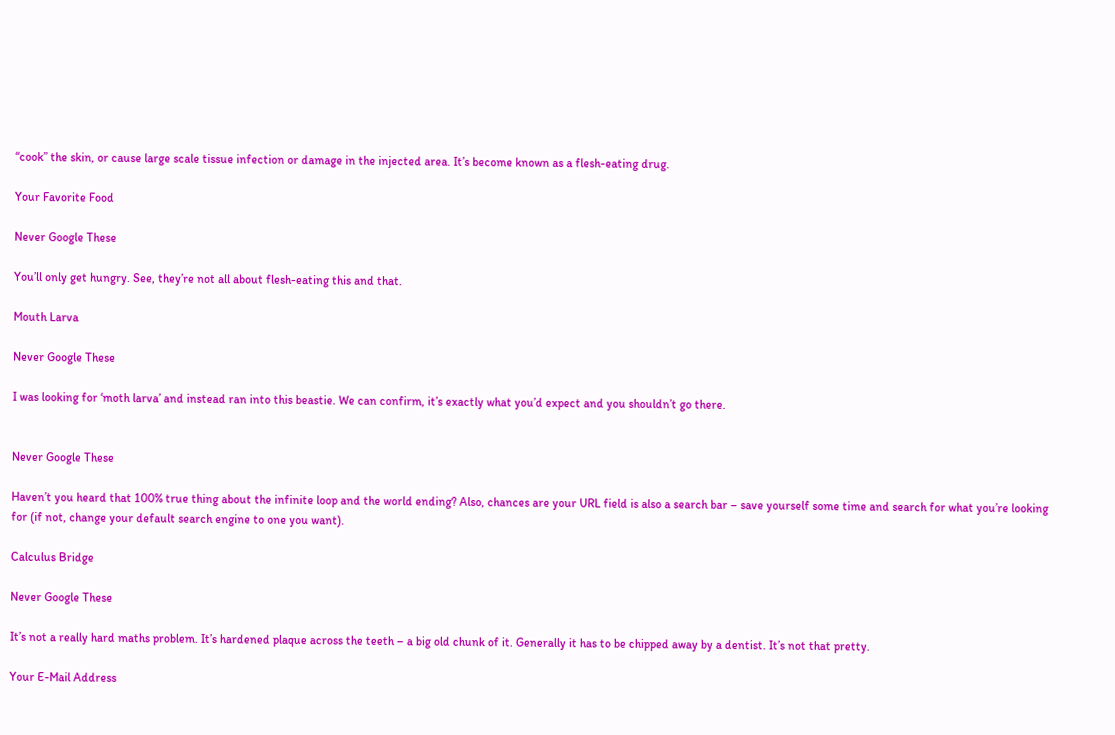“cook” the skin, or cause large scale tissue infection or damage in the injected area. It’s become known as a flesh-eating drug.

Your Favorite Food

Never Google These

You’ll only get hungry. See, they’re not all about flesh-eating this and that.

Mouth Larva

Never Google These

I was looking for ‘moth larva’ and instead ran into this beastie. We can confirm, it’s exactly what you’d expect and you shouldn’t go there.


Never Google These

Haven’t you heard that 100% true thing about the infinite loop and the world ending? Also, chances are your URL field is also a search bar – save yourself some time and search for what you’re looking for (if not, change your default search engine to one you want).

Calculus Bridge

Never Google These

It’s not a really hard maths problem. It’s hardened plaque across the teeth – a big old chunk of it. Generally it has to be chipped away by a dentist. It’s not that pretty.

Your E-Mail Address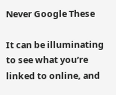Never Google These

It can be illuminating to see what you’re linked to online, and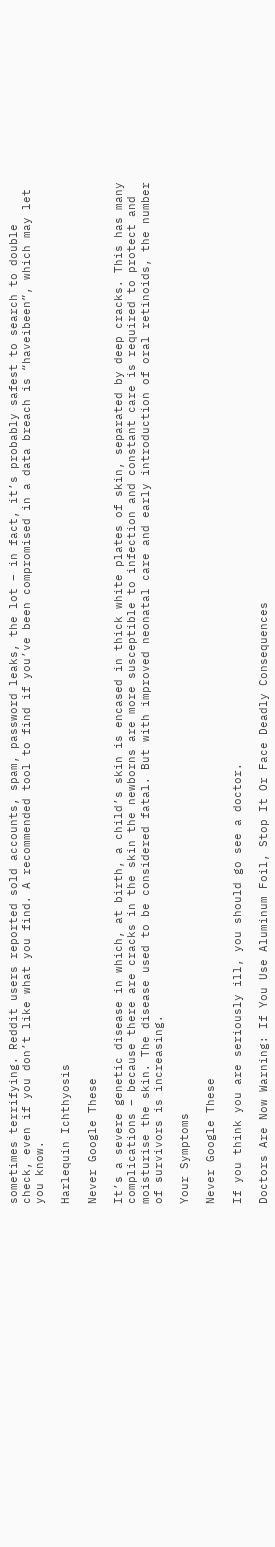sometimes terrifying. Reddit users reported sold accounts, spam, password leaks, the lot – in fact, it’s probably safest to search to double check, even if you don’t like what you find. A recommended tool to find if you’ve been compromised in a data breach is “haveibeen”, which may let you know.

Harlequin Ichthyosis

Never Google These

It’s a severe genetic disease in which, at birth, a child’s skin is encased in thick white plates of skin, separated by deep cracks. This has many complications – because there are cracks in the skin the newborns are more susceptible to infection and constant care is required to protect and moisturise the skin. The disease used to be considered fatal. But with improved neonatal care and early introduction of oral retinoids, the number of survivors is increasing.

Your Symptoms

Never Google These

If you think you are seriously ill, you should go see a doctor.

Doctors Are Now Warning: If You Use Aluminum Foil, Stop It Or Face Deadly Consequences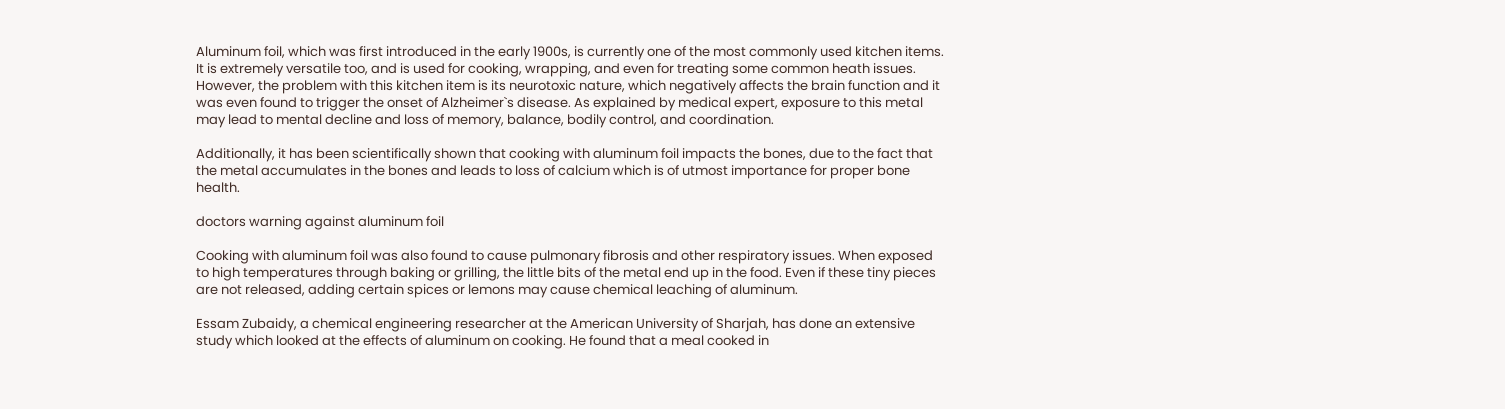Aluminum foil, which was first introduced in the early 1900s, is currently one of the most commonly used kitchen items. It is extremely versatile too, and is used for cooking, wrapping, and even for treating some common heath issues. However, the problem with this kitchen item is its neurotoxic nature, which negatively affects the brain function and it was even found to trigger the onset of Alzheimer`s disease. As explained by medical expert, exposure to this metal may lead to mental decline and loss of memory, balance, bodily control, and coordination.

Additionally, it has been scientifically shown that cooking with aluminum foil impacts the bones, due to the fact that the metal accumulates in the bones and leads to loss of calcium which is of utmost importance for proper bone health.

doctors warning against aluminum foil

Cooking with aluminum foil was also found to cause pulmonary fibrosis and other respiratory issues. When exposed to high temperatures through baking or grilling, the little bits of the metal end up in the food. Even if these tiny pieces are not released, adding certain spices or lemons may cause chemical leaching of aluminum.

Essam Zubaidy, a chemical engineering researcher at the American University of Sharjah, has done an extensive study which looked at the effects of aluminum on cooking. He found that a meal cooked in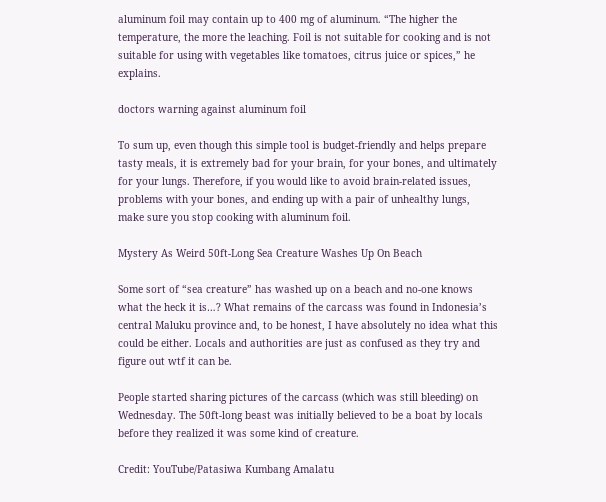aluminum foil may contain up to 400 mg of aluminum. “The higher the temperature, the more the leaching. Foil is not suitable for cooking and is not suitable for using with vegetables like tomatoes, citrus juice or spices,” he explains.

doctors warning against aluminum foil

To sum up, even though this simple tool is budget-friendly and helps prepare tasty meals, it is extremely bad for your brain, for your bones, and ultimately for your lungs. Therefore, if you would like to avoid brain-related issues, problems with your bones, and ending up with a pair of unhealthy lungs, make sure you stop cooking with aluminum foil.

Mystery As Weird 50ft-Long Sea Creature Washes Up On Beach

Some sort of “sea creature” has washed up on a beach and no-one knows what the heck it is…? What remains of the carcass was found in Indonesia’s central Maluku province and, to be honest, I have absolutely no idea what this could be either. Locals and authorities are just as confused as they try and figure out wtf it can be.

People started sharing pictures of the carcass (which was still bleeding) on Wednesday. The 50ft-long beast was initially believed to be a boat by locals before they realized it was some kind of creature.

Credit: YouTube/Patasiwa Kumbang Amalatu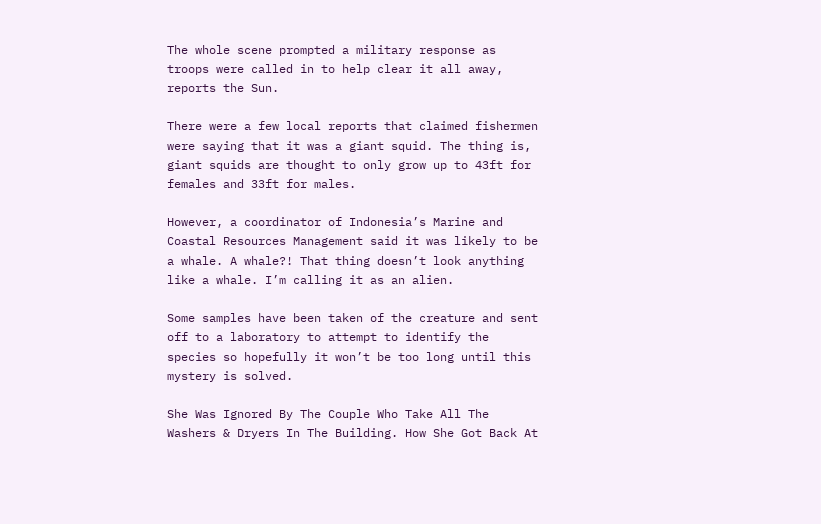The whole scene prompted a military response as troops were called in to help clear it all away, reports the Sun.

There were a few local reports that claimed fishermen were saying that it was a giant squid. The thing is, giant squids are thought to only grow up to 43ft for females and 33ft for males.

However, a coordinator of Indonesia’s Marine and Coastal Resources Management said it was likely to be a whale. A whale?! That thing doesn’t look anything like a whale. I’m calling it as an alien.

Some samples have been taken of the creature and sent off to a laboratory to attempt to identify the species so hopefully it won’t be too long until this mystery is solved.

She Was Ignored By The Couple Who Take All The Washers & Dryers In The Building. How She Got Back At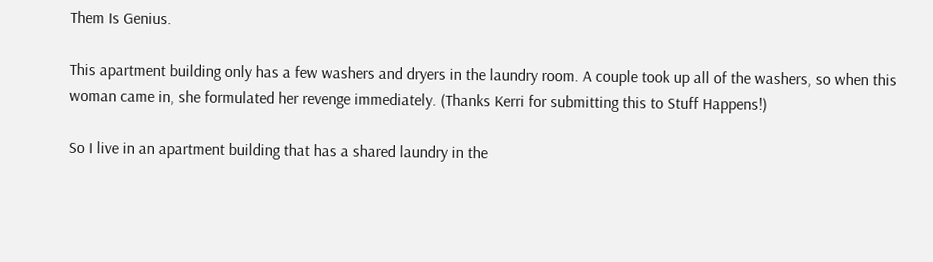Them Is Genius.

This apartment building only has a few washers and dryers in the laundry room. A couple took up all of the washers, so when this woman came in, she formulated her revenge immediately. (Thanks Kerri for submitting this to Stuff Happens!)

So I live in an apartment building that has a shared laundry in the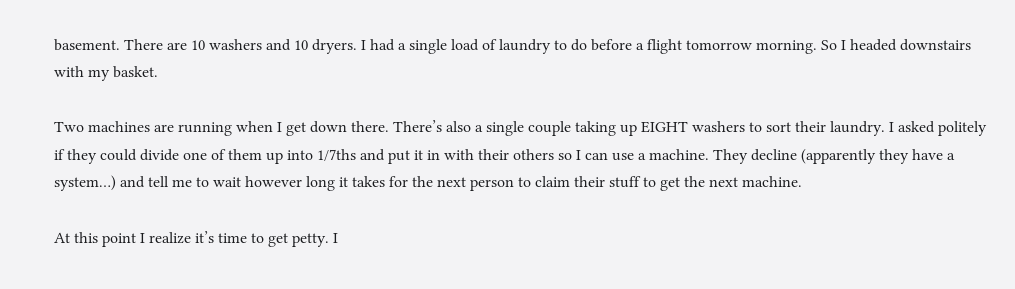basement. There are 10 washers and 10 dryers. I had a single load of laundry to do before a flight tomorrow morning. So I headed downstairs with my basket.

Two machines are running when I get down there. There’s also a single couple taking up EIGHT washers to sort their laundry. I asked politely if they could divide one of them up into 1/7ths and put it in with their others so I can use a machine. They decline (apparently they have a system…) and tell me to wait however long it takes for the next person to claim their stuff to get the next machine.

At this point I realize it’s time to get petty. I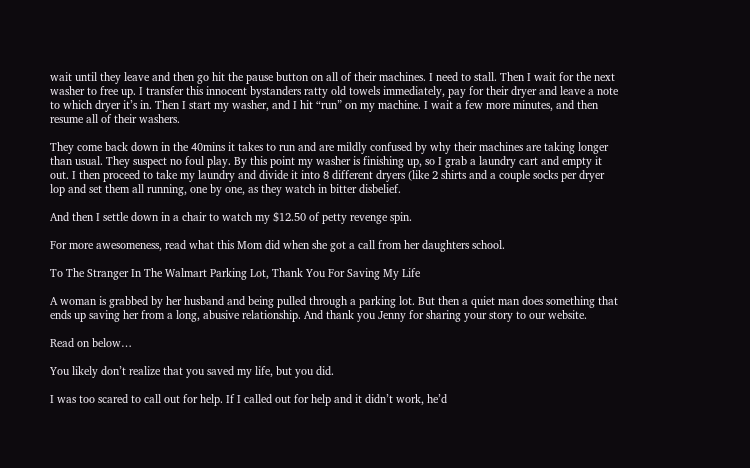wait until they leave and then go hit the pause button on all of their machines. I need to stall. Then I wait for the next washer to free up. I transfer this innocent bystanders ratty old towels immediately, pay for their dryer and leave a note to which dryer it’s in. Then I start my washer, and I hit “run” on my machine. I wait a few more minutes, and then resume all of their washers.

They come back down in the 40mins it takes to run and are mildly confused by why their machines are taking longer than usual. They suspect no foul play. By this point my washer is finishing up, so I grab a laundry cart and empty it out. I then proceed to take my laundry and divide it into 8 different dryers (like 2 shirts and a couple socks per dryer lop and set them all running, one by one, as they watch in bitter disbelief.

And then I settle down in a chair to watch my $12.50 of petty revenge spin.

For more awesomeness, read what this Mom did when she got a call from her daughters school.

To The Stranger In The Walmart Parking Lot, Thank You For Saving My Life

A woman is grabbed by her husband and being pulled through a parking lot. But then a quiet man does something that ends up saving her from a long, abusive relationship. And thank you Jenny for sharing your story to our website.

Read on below…

You likely don’t realize that you saved my life, but you did.

I was too scared to call out for help. If I called out for help and it didn’t work, he’d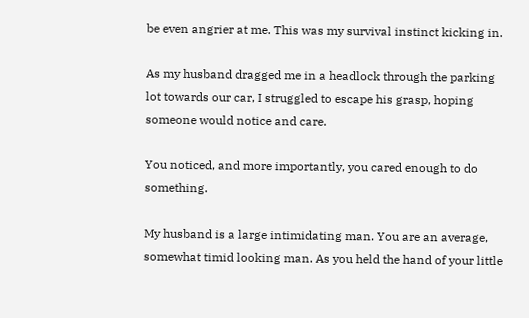be even angrier at me. This was my survival instinct kicking in.

As my husband dragged me in a headlock through the parking lot towards our car, I struggled to escape his grasp, hoping someone would notice and care.

You noticed, and more importantly, you cared enough to do something.

My husband is a large intimidating man. You are an average, somewhat timid looking man. As you held the hand of your little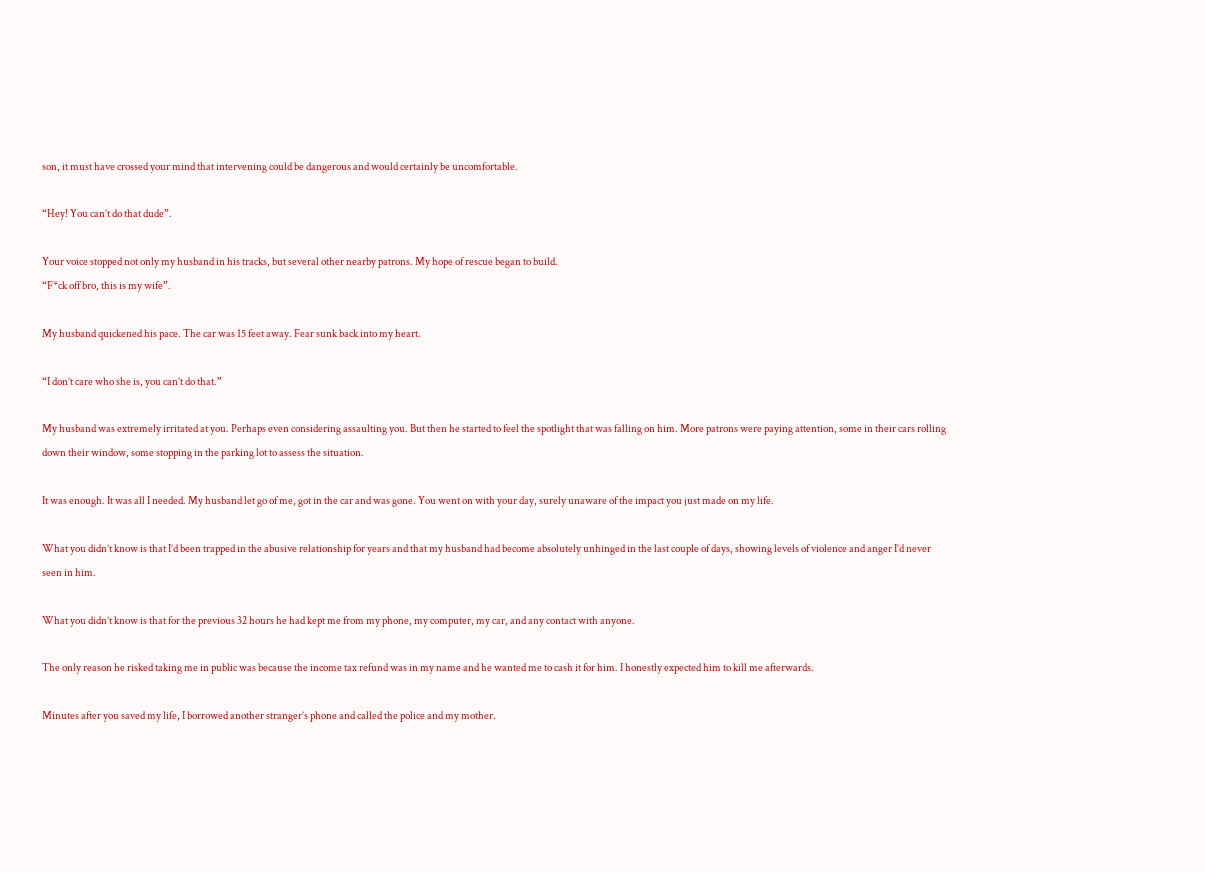son, it must have crossed your mind that intervening could be dangerous and would certainly be uncomfortable.

“Hey! You can’t do that dude”.

Your voice stopped not only my husband in his tracks, but several other nearby patrons. My hope of rescue began to build.
“F*ck off bro, this is my wife”.

My husband quickened his pace. The car was 15 feet away. Fear sunk back into my heart.

“I don’t care who she is, you can’t do that.”

My husband was extremely irritated at you. Perhaps even considering assaulting you. But then he started to feel the spotlight that was falling on him. More patrons were paying attention, some in their cars rolling down their window, some stopping in the parking lot to assess the situation.

It was enough. It was all I needed. My husband let go of me, got in the car and was gone. You went on with your day, surely unaware of the impact you just made on my life.

What you didn’t know is that I’d been trapped in the abusive relationship for years and that my husband had become absolutely unhinged in the last couple of days, showing levels of violence and anger I’d never seen in him.

What you didn’t know is that for the previous 32 hours he had kept me from my phone, my computer, my car, and any contact with anyone.

The only reason he risked taking me in public was because the income tax refund was in my name and he wanted me to cash it for him. I honestly expected him to kill me afterwards.

Minutes after you saved my life, I borrowed another stranger’s phone and called the police and my mother.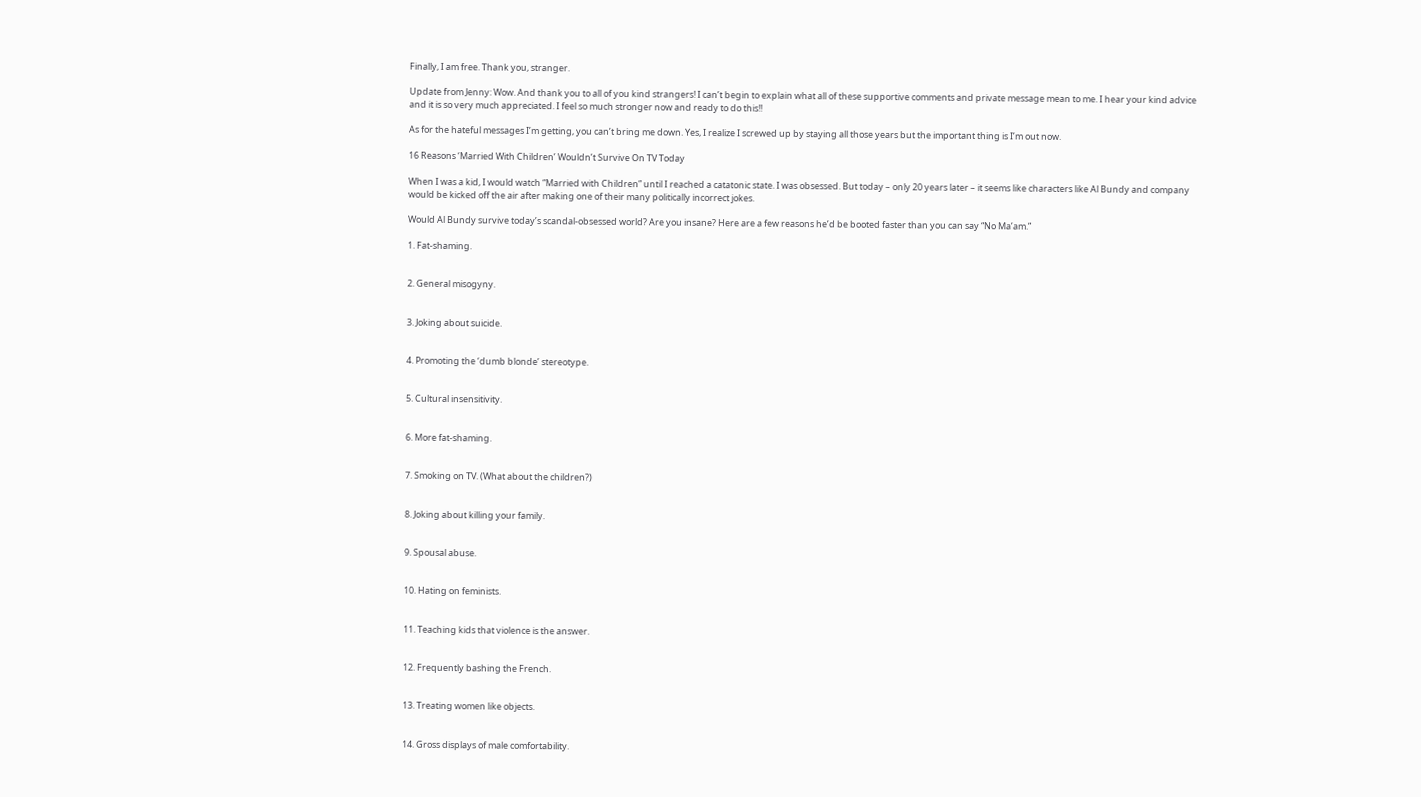Finally, I am free. Thank you, stranger.

Update from Jenny: Wow. And thank you to all of you kind strangers! I can’t begin to explain what all of these supportive comments and private message mean to me. I hear your kind advice and it is so very much appreciated. I feel so much stronger now and ready to do this!!

As for the hateful messages I’m getting, you can’t bring me down. Yes, I realize I screwed up by staying all those years but the important thing is I’m out now.

16 Reasons ‘Married With Children’ Wouldn’t Survive On TV Today

When I was a kid, I would watch “Married with Children” until I reached a catatonic state. I was obsessed. But today – only 20 years later – it seems like characters like Al Bundy and company would be kicked off the air after making one of their many politically incorrect jokes.

Would Al Bundy survive today’s scandal-obsessed world? Are you insane? Here are a few reasons he’d be booted faster than you can say “No Ma’am.”

1. Fat-shaming.


2. General misogyny.


3. Joking about suicide.


4. Promoting the ‘dumb blonde’ stereotype.


5. Cultural insensitivity.


6. More fat-shaming.


7. Smoking on TV. (What about the children?)


8. Joking about killing your family.


9. Spousal abuse.


10. Hating on feminists.


11. Teaching kids that violence is the answer.


12. Frequently bashing the French.


13. Treating women like objects.


14. Gross displays of male comfortability.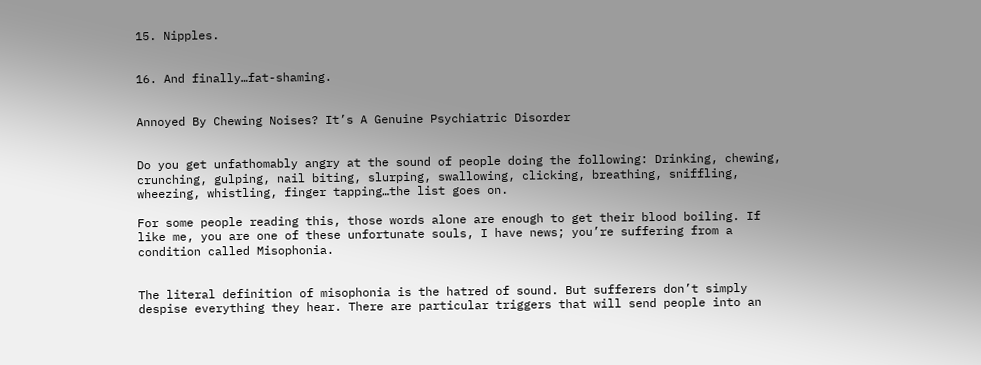15. Nipples.


16. And finally…fat-shaming.


Annoyed By Chewing Noises? It’s A Genuine Psychiatric Disorder


Do you get unfathomably angry at the sound of people doing the following: Drinking, chewing, crunching, gulping, nail biting, slurping, swallowing, clicking, breathing, sniffling, wheezing, whistling, finger tapping…the list goes on.

For some people reading this, those words alone are enough to get their blood boiling. If like me, you are one of these unfortunate souls, I have news; you’re suffering from a condition called Misophonia.


The literal definition of misophonia is the hatred of sound. But sufferers don’t simply despise everything they hear. There are particular triggers that will send people into an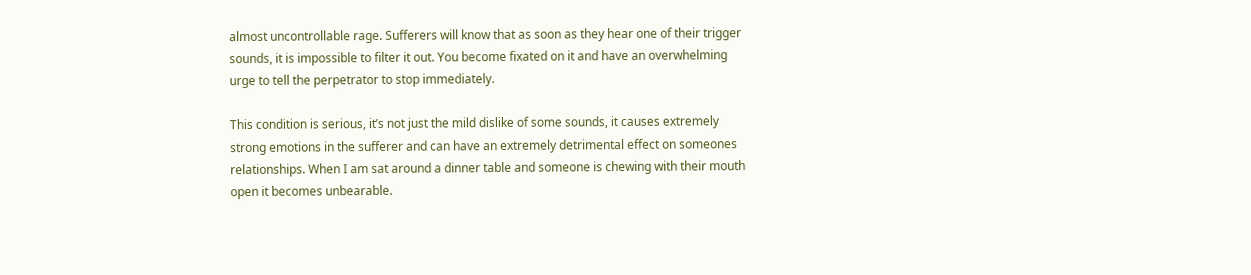almost uncontrollable rage. Sufferers will know that as soon as they hear one of their trigger sounds, it is impossible to filter it out. You become fixated on it and have an overwhelming urge to tell the perpetrator to stop immediately.

This condition is serious, it’s not just the mild dislike of some sounds, it causes extremely strong emotions in the sufferer and can have an extremely detrimental effect on someones relationships. When I am sat around a dinner table and someone is chewing with their mouth open it becomes unbearable.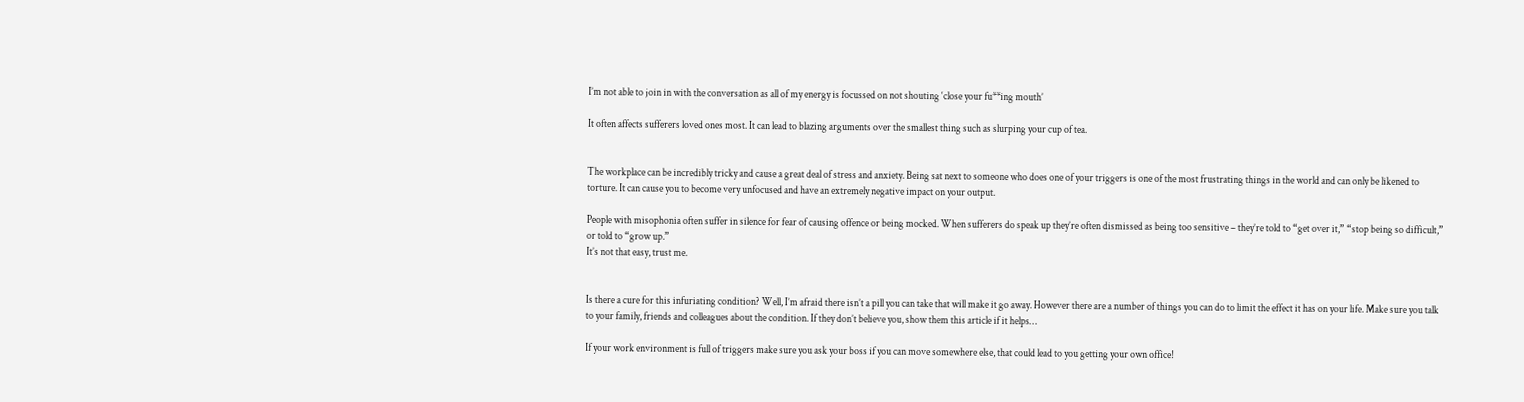I’m not able to join in with the conversation as all of my energy is focussed on not shouting ‘close your fu**ing mouth’

It often affects sufferers loved ones most. It can lead to blazing arguments over the smallest thing such as slurping your cup of tea.


The workplace can be incredibly tricky and cause a great deal of stress and anxiety. Being sat next to someone who does one of your triggers is one of the most frustrating things in the world and can only be likened to torture. It can cause you to become very unfocused and have an extremely negative impact on your output.

People with misophonia often suffer in silence for fear of causing offence or being mocked. When sufferers do speak up they’re often dismissed as being too sensitive – they’re told to “get over it,” “stop being so difficult,” or told to “grow up.”
It’s not that easy, trust me.


Is there a cure for this infuriating condition? Well, I’m afraid there isn’t a pill you can take that will make it go away. However there are a number of things you can do to limit the effect it has on your life. Make sure you talk to your family, friends and colleagues about the condition. If they don’t believe you, show them this article if it helps…

If your work environment is full of triggers make sure you ask your boss if you can move somewhere else, that could lead to you getting your own office!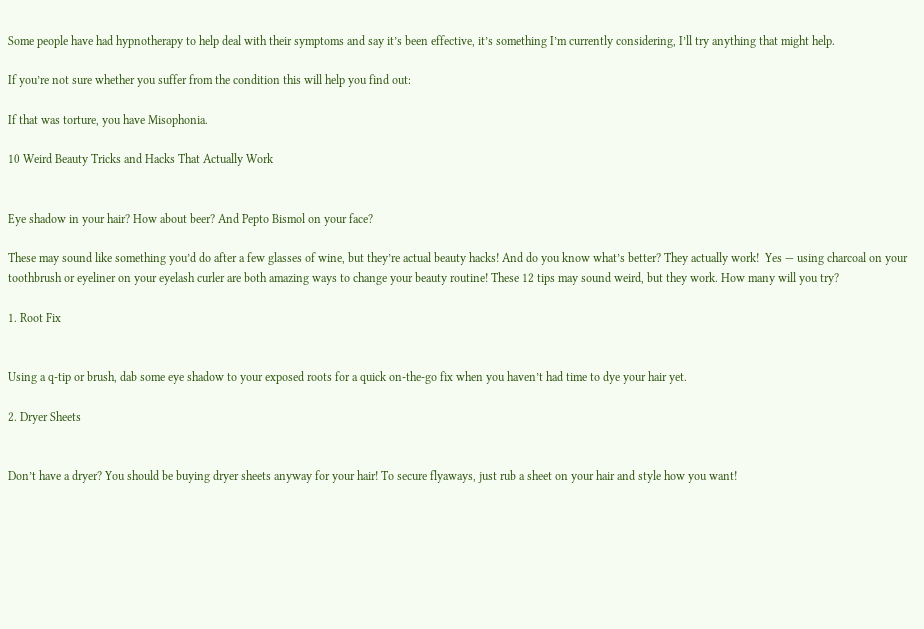Some people have had hypnotherapy to help deal with their symptoms and say it’s been effective, it’s something I’m currently considering, I’ll try anything that might help.

If you’re not sure whether you suffer from the condition this will help you find out:

If that was torture, you have Misophonia.

10 Weird Beauty Tricks and Hacks That Actually Work


Eye shadow in your hair? How about beer? And Pepto Bismol on your face?

These may sound like something you’d do after a few glasses of wine, but they’re actual beauty hacks! And do you know what’s better? They actually work!  Yes — using charcoal on your toothbrush or eyeliner on your eyelash curler are both amazing ways to change your beauty routine! These 12 tips may sound weird, but they work. How many will you try?

1. Root Fix


Using a q-tip or brush, dab some eye shadow to your exposed roots for a quick on-the-go fix when you haven’t had time to dye your hair yet.

2. Dryer Sheets


Don’t have a dryer? You should be buying dryer sheets anyway for your hair! To secure flyaways, just rub a sheet on your hair and style how you want!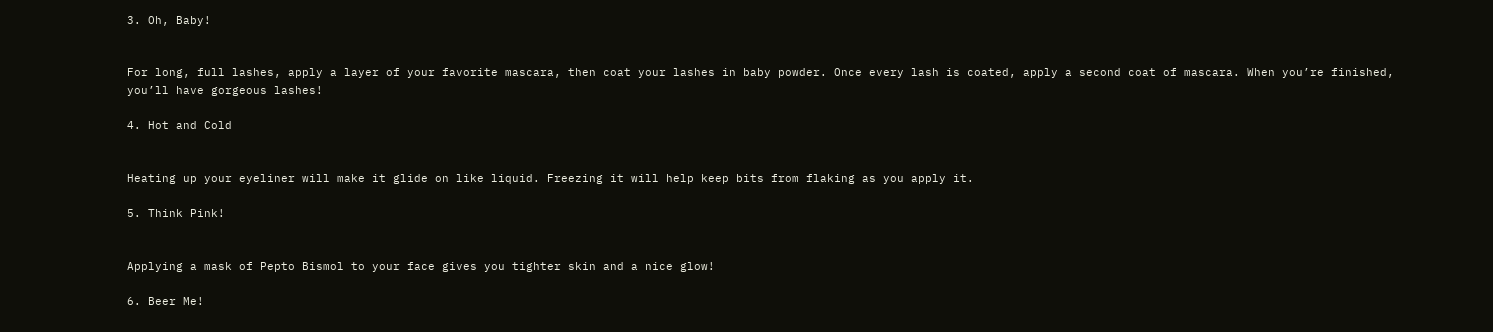3. Oh, Baby!


For long, full lashes, apply a layer of your favorite mascara, then coat your lashes in baby powder. Once every lash is coated, apply a second coat of mascara. When you’re finished, you’ll have gorgeous lashes!

4. Hot and Cold


Heating up your eyeliner will make it glide on like liquid. Freezing it will help keep bits from flaking as you apply it.

5. Think Pink!


Applying a mask of Pepto Bismol to your face gives you tighter skin and a nice glow!

6. Beer Me!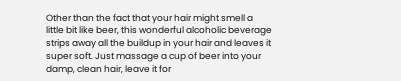Other than the fact that your hair might smell a little bit like beer, this wonderful alcoholic beverage strips away all the buildup in your hair and leaves it super soft. Just massage a cup of beer into your damp, clean hair, leave it for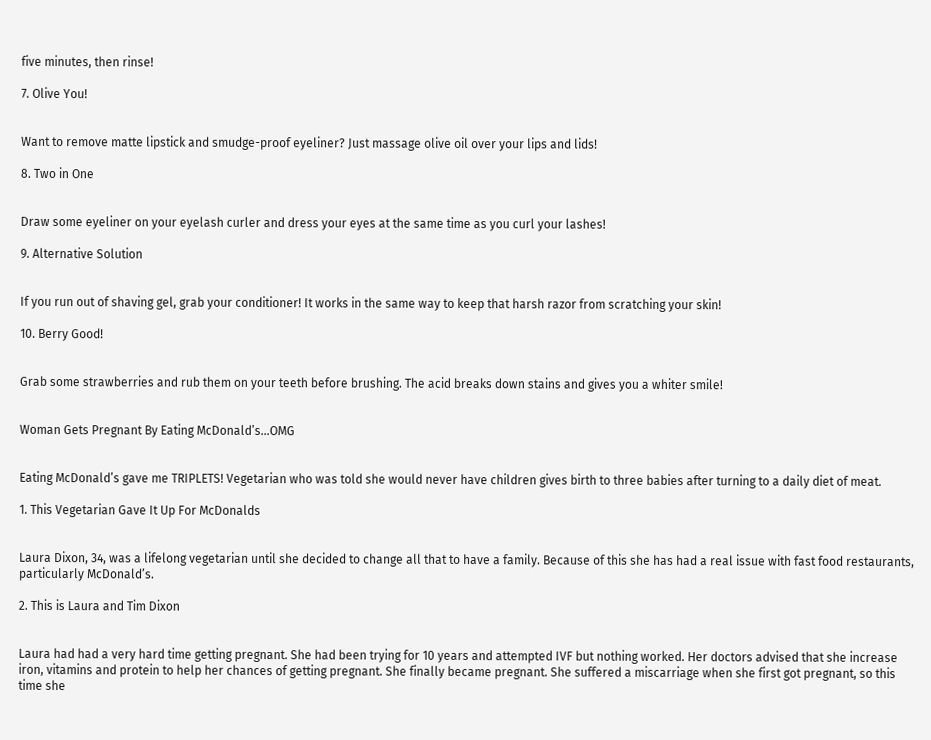five minutes, then rinse!

7. Olive You!


Want to remove matte lipstick and smudge-proof eyeliner? Just massage olive oil over your lips and lids!

8. Two in One


Draw some eyeliner on your eyelash curler and dress your eyes at the same time as you curl your lashes!

9. Alternative Solution


If you run out of shaving gel, grab your conditioner! It works in the same way to keep that harsh razor from scratching your skin!

10. Berry Good!


Grab some strawberries and rub them on your teeth before brushing. The acid breaks down stains and gives you a whiter smile!


Woman Gets Pregnant By Eating McDonald’s…OMG


Eating McDonald’s gave me TRIPLETS! Vegetarian who was told she would never have children gives birth to three babies after turning to a daily diet of meat.

1. This Vegetarian Gave It Up For McDonalds


Laura Dixon, 34, was a lifelong vegetarian until she decided to change all that to have a family. Because of this she has had a real issue with fast food restaurants, particularly McDonald’s.

2. This is Laura and Tim Dixon


Laura had had a very hard time getting pregnant. She had been trying for 10 years and attempted IVF but nothing worked. Her doctors advised that she increase iron, vitamins and protein to help her chances of getting pregnant. She finally became pregnant. She suffered a miscarriage when she first got pregnant, so this time she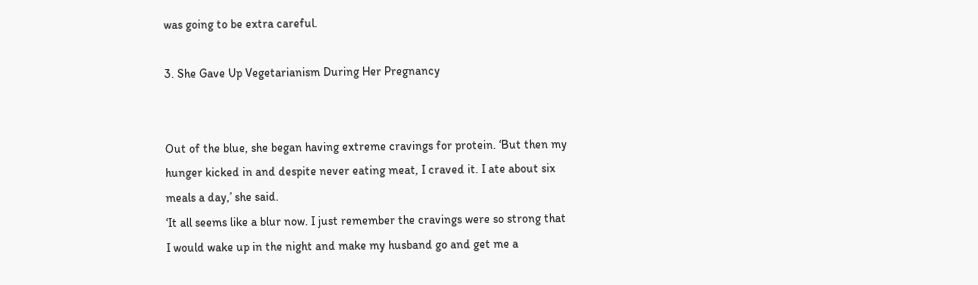was going to be extra careful.

3. She Gave Up Vegetarianism During Her Pregnancy


Out of the blue, she began having extreme cravings for protein. ‘But then my hunger kicked in and despite never eating meat, I craved it. I ate about six meals a day,’ she said.
‘It all seems like a blur now. I just remember the cravings were so strong that I would wake up in the night and make my husband go and get me a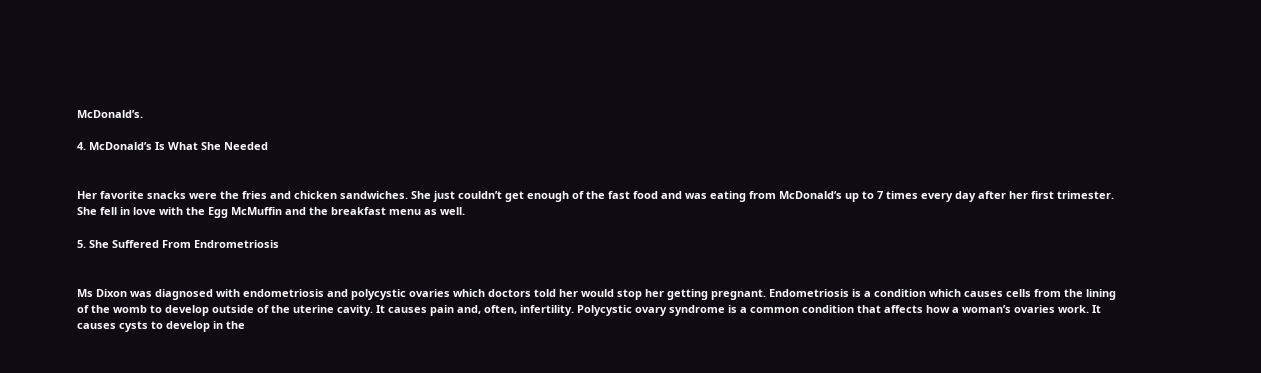McDonald’s.

4. McDonald’s Is What She Needed


Her favorite snacks were the fries and chicken sandwiches. She just couldn’t get enough of the fast food and was eating from McDonald’s up to 7 times every day after her first trimester. She fell in love with the Egg McMuffin and the breakfast menu as well.

5. She Suffered From Endrometriosis


Ms Dixon was diagnosed with endometriosis and polycystic ovaries which doctors told her would stop her getting pregnant. Endometriosis is a condition which causes cells from the lining of the womb to develop outside of the uterine cavity. It causes pain and, often, infertility. Polycystic ovary syndrome is a common condition that affects how a woman’s ovaries work. It causes cysts to develop in the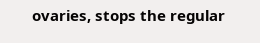ovaries, stops the regular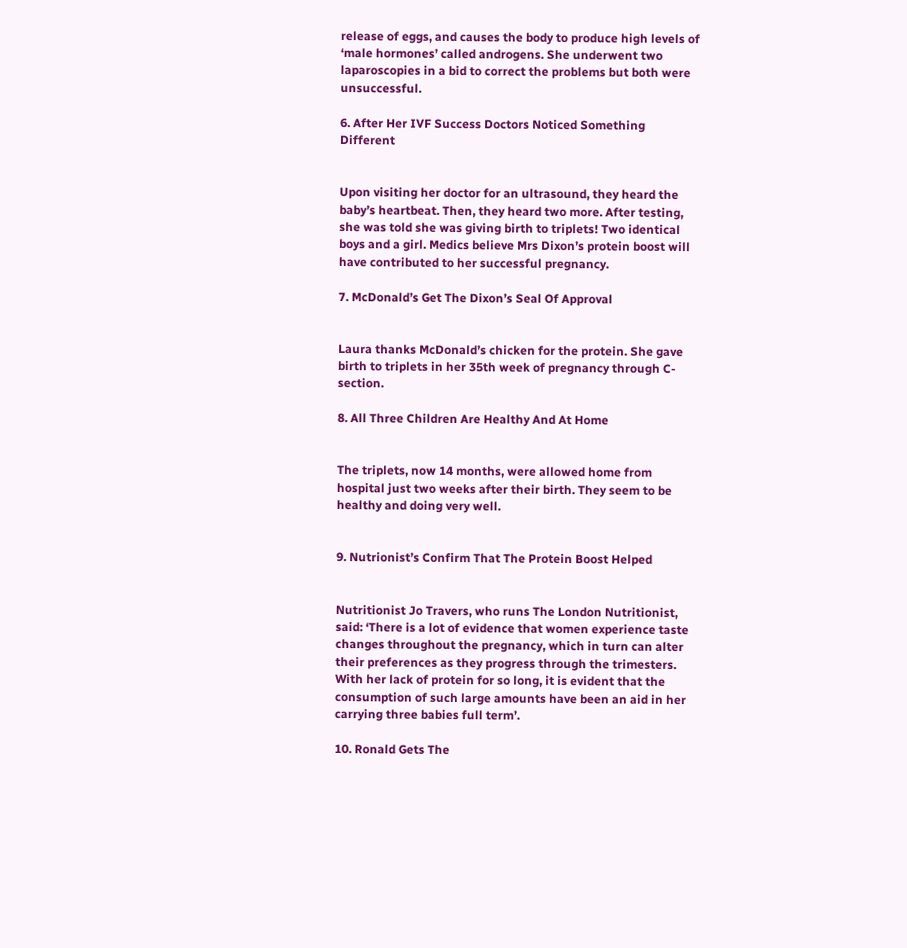release of eggs, and causes the body to produce high levels of ‘male hormones’ called androgens. She underwent two laparoscopies in a bid to correct the problems but both were unsuccessful.

6. After Her IVF Success Doctors Noticed Something Different


Upon visiting her doctor for an ultrasound, they heard the baby’s heartbeat. Then, they heard two more. After testing, she was told she was giving birth to triplets! Two identical boys and a girl. Medics believe Mrs Dixon’s protein boost will have contributed to her successful pregnancy.

7. McDonald’s Get The Dixon’s Seal Of Approval


Laura thanks McDonald’s chicken for the protein. She gave birth to triplets in her 35th week of pregnancy through C-section.

8. All Three Children Are Healthy And At Home


The triplets, now 14 months, were allowed home from hospital just two weeks after their birth. They seem to be healthy and doing very well.


9. Nutrionist’s Confirm That The Protein Boost Helped


Nutritionist Jo Travers, who runs The London Nutritionist, said: ‘There is a lot of evidence that women experience taste changes throughout the pregnancy, which in turn can alter their preferences as they progress through the trimesters. With her lack of protein for so long, it is evident that the consumption of such large amounts have been an aid in her carrying three babies full term’.

10. Ronald Gets The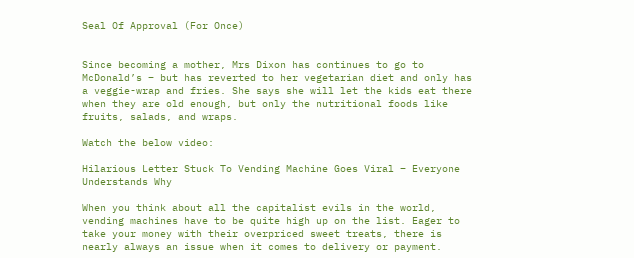Seal Of Approval (For Once)


Since becoming a mother, Mrs Dixon has continues to go to McDonald’s – but has reverted to her vegetarian diet and only has a veggie-wrap and fries. She says she will let the kids eat there when they are old enough, but only the nutritional foods like fruits, salads, and wraps.

Watch the below video:

Hilarious Letter Stuck To Vending Machine Goes Viral – Everyone Understands Why

When you think about all the capitalist evils in the world, vending machines have to be quite high up on the list. Eager to take your money with their overpriced sweet treats, there is nearly always an issue when it comes to delivery or payment.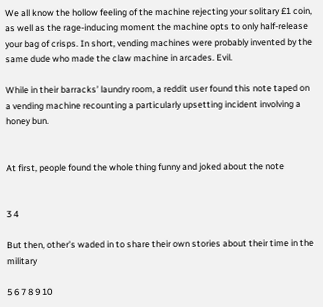We all know the hollow feeling of the machine rejecting your solitary £1 coin, as well as the rage-inducing moment the machine opts to only half-release your bag of crisps. In short, vending machines were probably invented by the same dude who made the claw machine in arcades. Evil.

While in their barracks’ laundry room, a reddit user found this note taped on a vending machine recounting a particularly upsetting incident involving a honey bun.


At first, people found the whole thing funny and joked about the note


3 4

But then, other’s waded in to share their own stories about their time in the military

5 6 7 8 9 10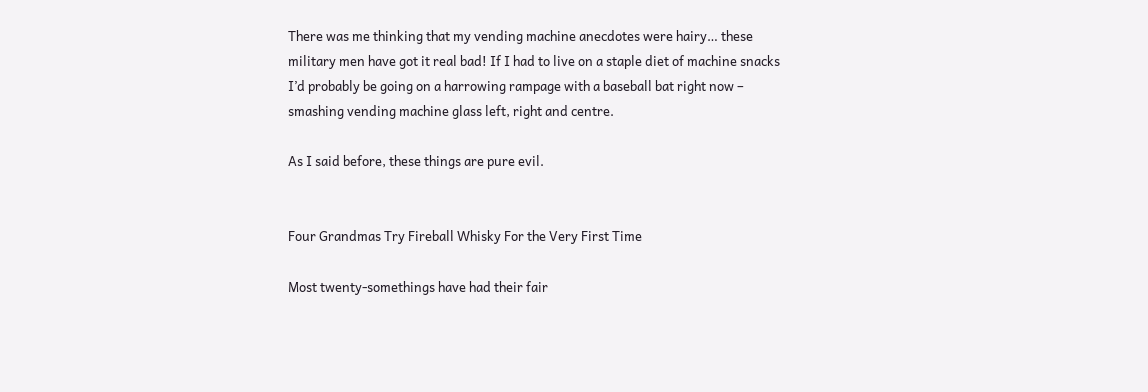There was me thinking that my vending machine anecdotes were hairy… these military men have got it real bad! If I had to live on a staple diet of machine snacks I’d probably be going on a harrowing rampage with a baseball bat right now – smashing vending machine glass left, right and centre.

As I said before, these things are pure evil.


Four Grandmas Try Fireball Whisky For the Very First Time

Most twenty-somethings have had their fair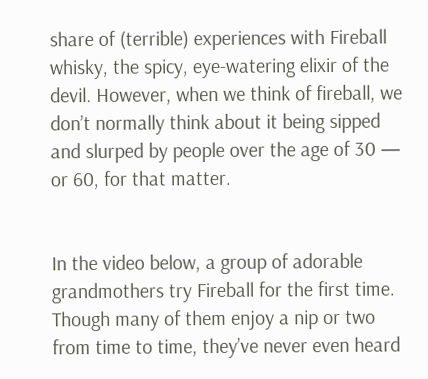share of (terrible) experiences with Fireball whisky, the spicy, eye-watering elixir of the devil. However, when we think of fireball, we don’t normally think about it being sipped and slurped by people over the age of 30 — or 60, for that matter.


In the video below, a group of adorable grandmothers try Fireball for the first time. Though many of them enjoy a nip or two from time to time, they’ve never even heard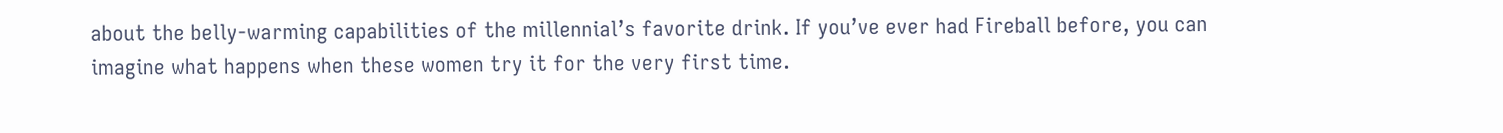about the belly-warming capabilities of the millennial’s favorite drink. If you’ve ever had Fireball before, you can imagine what happens when these women try it for the very first time.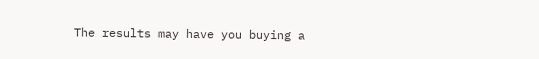The results may have you buying a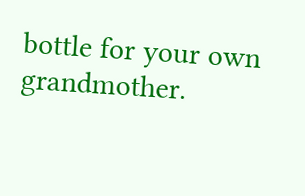bottle for your own grandmother.